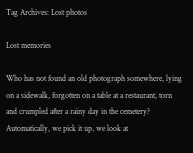Tag Archives: Lost photos

Lost memories

Who has not found an old photograph somewhere, lying on a sidewalk, forgotten on a table at a restaurant, torn and crumpled after a rainy day in the cemetery? Automatically, we pick it up, we look at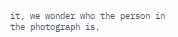it, we wonder who the person in the photograph is,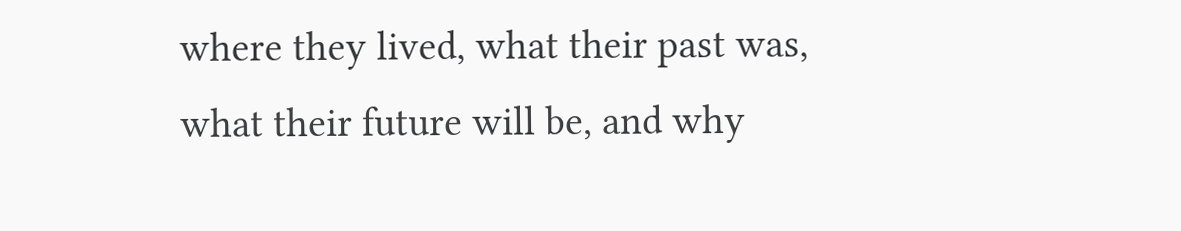where they lived, what their past was, what their future will be, and why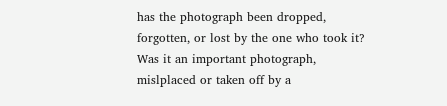has the photograph been dropped, forgotten, or lost by the one who took it? Was it an important photograph, mislplaced or taken off by a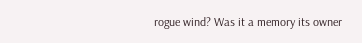rogue wind? Was it a memory its owner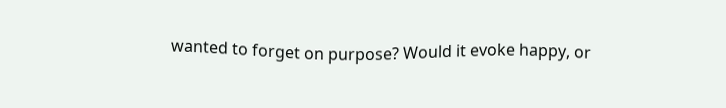wanted to forget on purpose? Would it evoke happy, or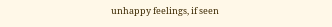unhappy feelings, if seen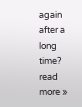again after a long time? read more »